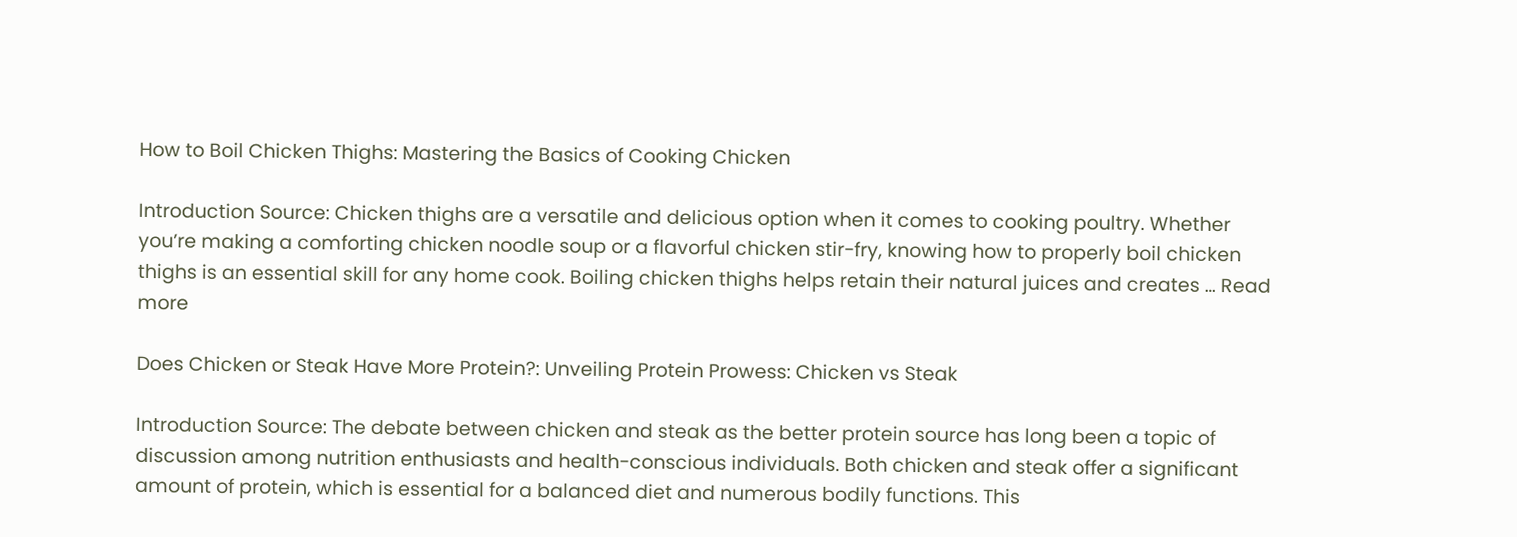How to Boil Chicken Thighs: Mastering the Basics of Cooking Chicken

Introduction Source: Chicken thighs are a versatile and delicious option when it comes to cooking poultry. Whether you’re making a comforting chicken noodle soup or a flavorful chicken stir-fry, knowing how to properly boil chicken thighs is an essential skill for any home cook. Boiling chicken thighs helps retain their natural juices and creates … Read more

Does Chicken or Steak Have More Protein?: Unveiling Protein Prowess: Chicken vs Steak

Introduction Source: The debate between chicken and steak as the better protein source has long been a topic of discussion among nutrition enthusiasts and health-conscious individuals. Both chicken and steak offer a significant amount of protein, which is essential for a balanced diet and numerous bodily functions. This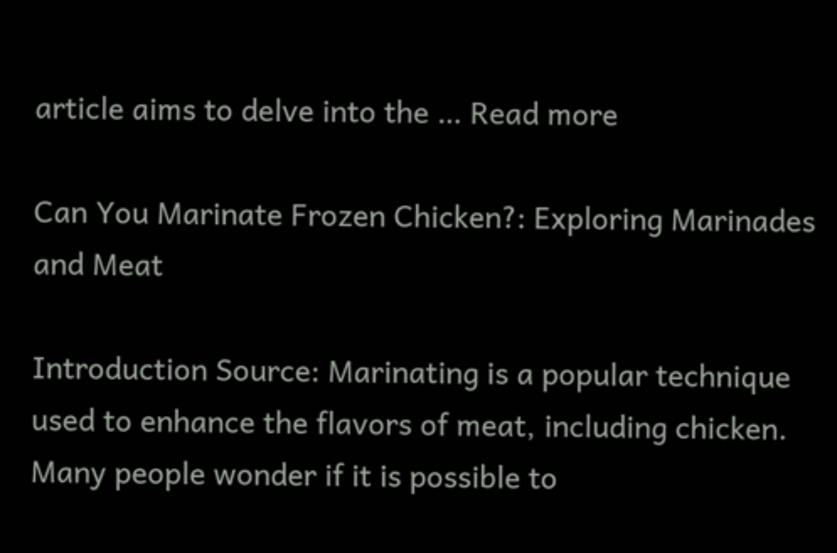article aims to delve into the … Read more

Can You Marinate Frozen Chicken?: Exploring Marinades and Meat

Introduction Source: Marinating is a popular technique used to enhance the flavors of meat, including chicken. Many people wonder if it is possible to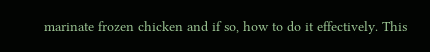marinate frozen chicken and if so, how to do it effectively. This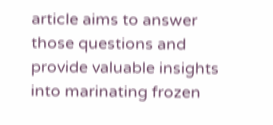article aims to answer those questions and provide valuable insights into marinating frozen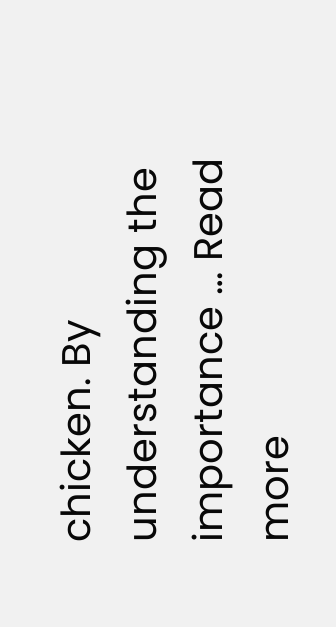chicken. By understanding the importance … Read more